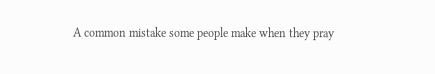A common mistake some people make when they pray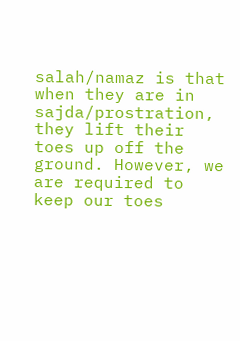salah/namaz is that when they are in sajda/prostration, they lift their toes up off the ground. However, we are required to keep our toes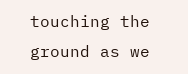touching the ground as we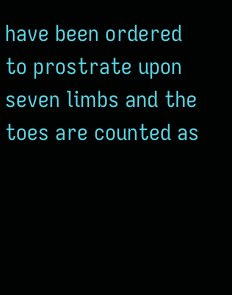have been ordered to prostrate upon seven limbs and the toes are counted as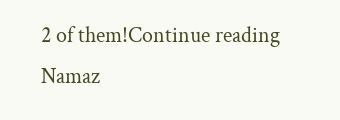2 of them!Continue reading Namaz